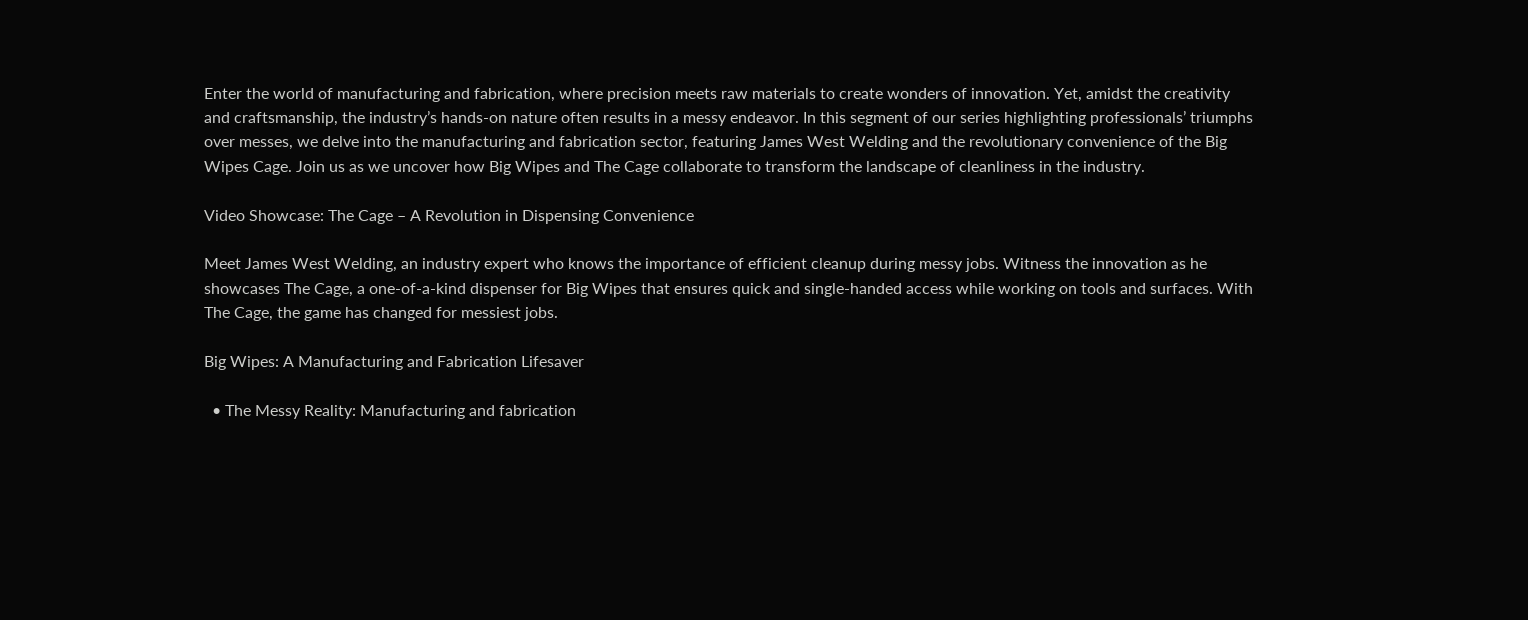Enter the world of manufacturing and fabrication, where precision meets raw materials to create wonders of innovation. Yet, amidst the creativity and craftsmanship, the industry’s hands-on nature often results in a messy endeavor. In this segment of our series highlighting professionals’ triumphs over messes, we delve into the manufacturing and fabrication sector, featuring James West Welding and the revolutionary convenience of the Big Wipes Cage. Join us as we uncover how Big Wipes and The Cage collaborate to transform the landscape of cleanliness in the industry.

Video Showcase: The Cage – A Revolution in Dispensing Convenience

Meet James West Welding, an industry expert who knows the importance of efficient cleanup during messy jobs. Witness the innovation as he showcases The Cage, a one-of-a-kind dispenser for Big Wipes that ensures quick and single-handed access while working on tools and surfaces. With The Cage, the game has changed for messiest jobs.

Big Wipes: A Manufacturing and Fabrication Lifesaver

  • The Messy Reality: Manufacturing and fabrication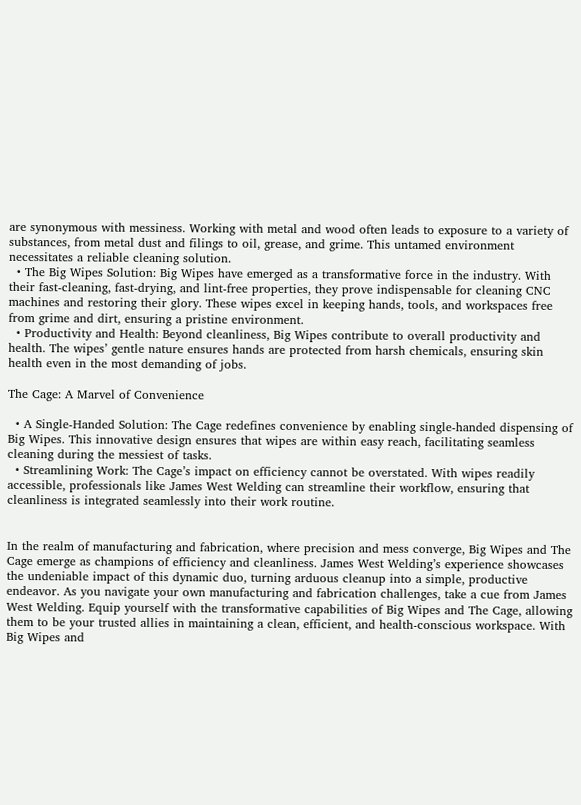are synonymous with messiness. Working with metal and wood often leads to exposure to a variety of substances, from metal dust and filings to oil, grease, and grime. This untamed environment necessitates a reliable cleaning solution.
  • The Big Wipes Solution: Big Wipes have emerged as a transformative force in the industry. With their fast-cleaning, fast-drying, and lint-free properties, they prove indispensable for cleaning CNC machines and restoring their glory. These wipes excel in keeping hands, tools, and workspaces free from grime and dirt, ensuring a pristine environment.
  • Productivity and Health: Beyond cleanliness, Big Wipes contribute to overall productivity and health. The wipes’ gentle nature ensures hands are protected from harsh chemicals, ensuring skin health even in the most demanding of jobs.

The Cage: A Marvel of Convenience

  • A Single-Handed Solution: The Cage redefines convenience by enabling single-handed dispensing of Big Wipes. This innovative design ensures that wipes are within easy reach, facilitating seamless cleaning during the messiest of tasks.
  • Streamlining Work: The Cage’s impact on efficiency cannot be overstated. With wipes readily accessible, professionals like James West Welding can streamline their workflow, ensuring that cleanliness is integrated seamlessly into their work routine.


In the realm of manufacturing and fabrication, where precision and mess converge, Big Wipes and The Cage emerge as champions of efficiency and cleanliness. James West Welding’s experience showcases the undeniable impact of this dynamic duo, turning arduous cleanup into a simple, productive endeavor. As you navigate your own manufacturing and fabrication challenges, take a cue from James West Welding. Equip yourself with the transformative capabilities of Big Wipes and The Cage, allowing them to be your trusted allies in maintaining a clean, efficient, and health-conscious workspace. With Big Wipes and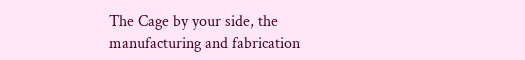The Cage by your side, the manufacturing and fabrication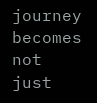journey becomes not just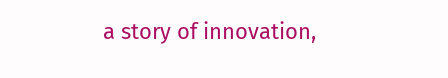a story of innovation,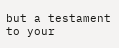but a testament to your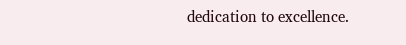dedication to excellence.